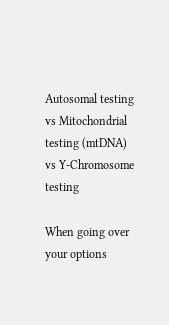Autosomal testing vs Mitochondrial testing (mtDNA) vs Y-Chromosome testing

When going over your options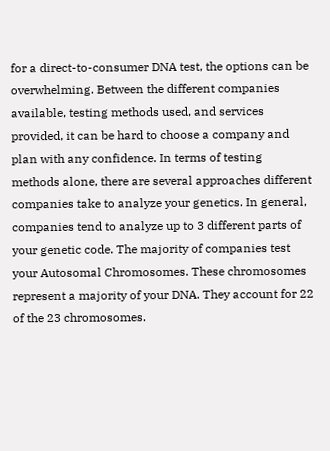for a direct-to-consumer DNA test, the options can be overwhelming. Between the different companies available, testing methods used, and services provided, it can be hard to choose a company and plan with any confidence. In terms of testing methods alone, there are several approaches different companies take to analyze your genetics. In general, companies tend to analyze up to 3 different parts of your genetic code. The majority of companies test your Autosomal Chromosomes. These chromosomes represent a majority of your DNA. They account for 22 of the 23 chromosomes.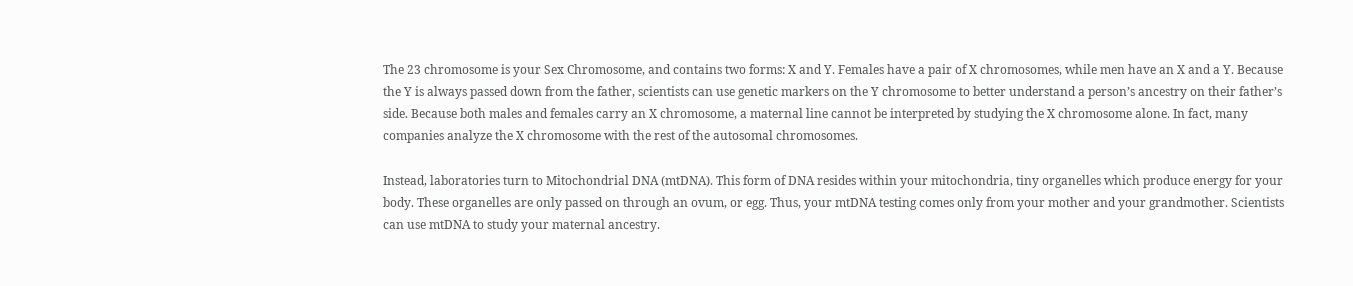The 23 chromosome is your Sex Chromosome, and contains two forms: X and Y. Females have a pair of X chromosomes, while men have an X and a Y. Because the Y is always passed down from the father, scientists can use genetic markers on the Y chromosome to better understand a person’s ancestry on their father’s side. Because both males and females carry an X chromosome, a maternal line cannot be interpreted by studying the X chromosome alone. In fact, many companies analyze the X chromosome with the rest of the autosomal chromosomes.

Instead, laboratories turn to Mitochondrial DNA (mtDNA). This form of DNA resides within your mitochondria, tiny organelles which produce energy for your body. These organelles are only passed on through an ovum, or egg. Thus, your mtDNA testing comes only from your mother and your grandmother. Scientists can use mtDNA to study your maternal ancestry.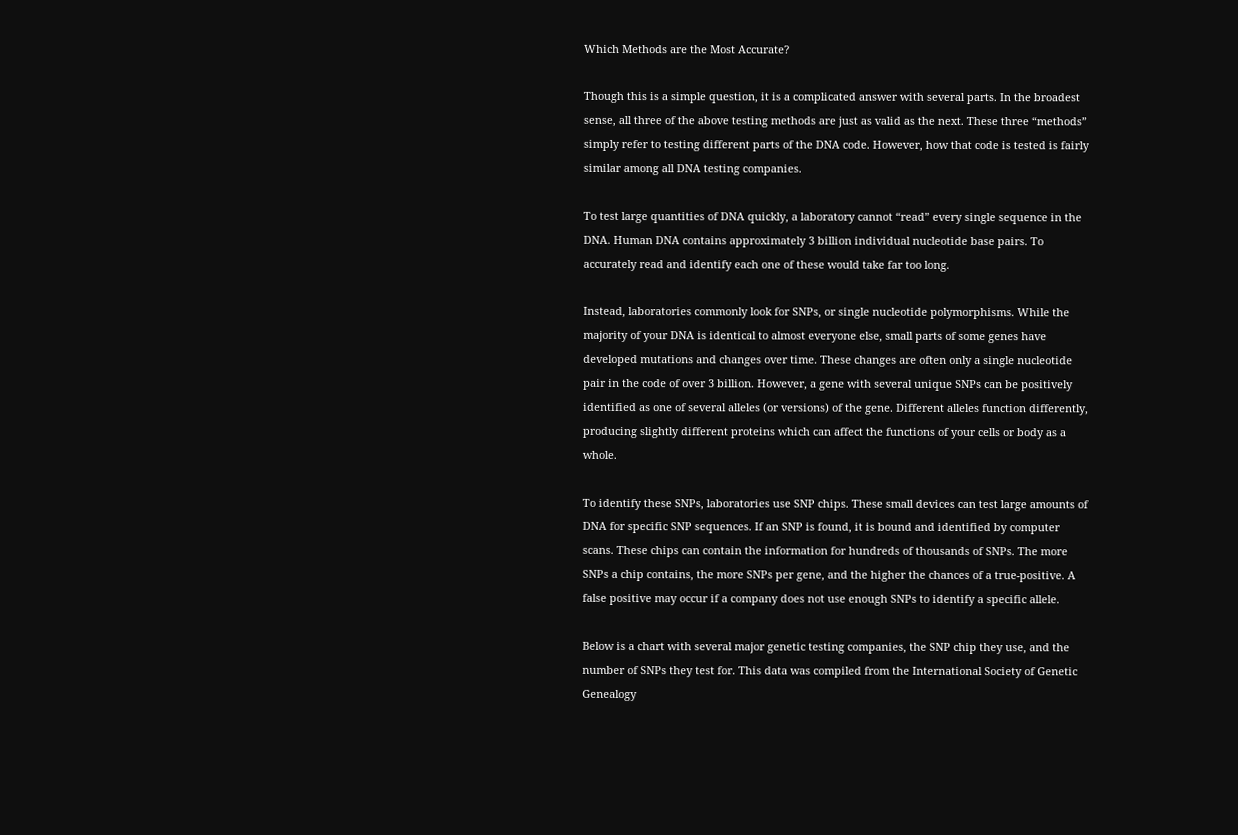Which Methods are the Most Accurate?

Though this is a simple question, it is a complicated answer with several parts. In the broadest sense, all three of the above testing methods are just as valid as the next. These three “methods” simply refer to testing different parts of the DNA code. However, how that code is tested is fairly similar among all DNA testing companies.

To test large quantities of DNA quickly, a laboratory cannot “read” every single sequence in the DNA. Human DNA contains approximately 3 billion individual nucleotide base pairs. To accurately read and identify each one of these would take far too long.

Instead, laboratories commonly look for SNPs, or single nucleotide polymorphisms. While the majority of your DNA is identical to almost everyone else, small parts of some genes have developed mutations and changes over time. These changes are often only a single nucleotide pair in the code of over 3 billion. However, a gene with several unique SNPs can be positively identified as one of several alleles (or versions) of the gene. Different alleles function differently, producing slightly different proteins which can affect the functions of your cells or body as a whole.

To identify these SNPs, laboratories use SNP chips. These small devices can test large amounts of DNA for specific SNP sequences. If an SNP is found, it is bound and identified by computer scans. These chips can contain the information for hundreds of thousands of SNPs. The more SNPs a chip contains, the more SNPs per gene, and the higher the chances of a true-positive. A false positive may occur if a company does not use enough SNPs to identify a specific allele.

Below is a chart with several major genetic testing companies, the SNP chip they use, and the number of SNPs they test for. This data was compiled from the International Society of Genetic Genealogy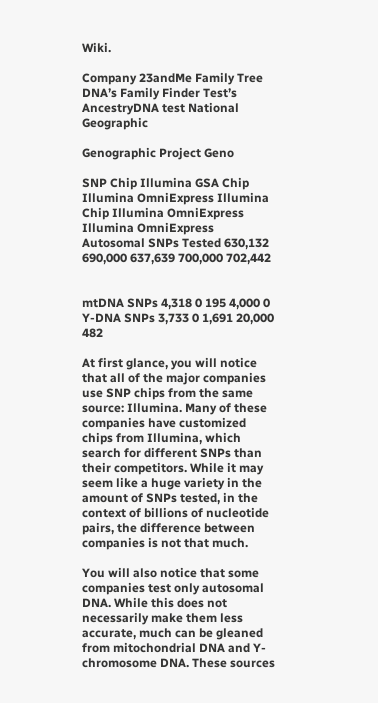Wiki.

Company 23andMe Family Tree DNA’s Family Finder Test’s AncestryDNA test National Geographic

Genographic Project Geno

SNP Chip Illumina GSA Chip Illumina OmniExpress Illumina Chip Illumina OmniExpress Illumina OmniExpress
Autosomal SNPs Tested 630,132 690,000 637,639 700,000 702,442


mtDNA SNPs 4,318 0 195 4,000 0
Y-DNA SNPs 3,733 0 1,691 20,000 482

At first glance, you will notice that all of the major companies use SNP chips from the same source: Illumina. Many of these companies have customized chips from Illumina, which search for different SNPs than their competitors. While it may seem like a huge variety in the amount of SNPs tested, in the context of billions of nucleotide pairs, the difference between companies is not that much.

You will also notice that some companies test only autosomal DNA. While this does not necessarily make them less accurate, much can be gleaned from mitochondrial DNA and Y-chromosome DNA. These sources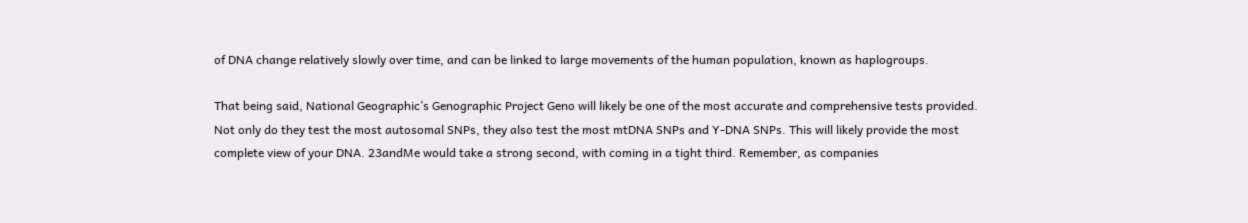of DNA change relatively slowly over time, and can be linked to large movements of the human population, known as haplogroups.

That being said, National Geographic’s Genographic Project Geno will likely be one of the most accurate and comprehensive tests provided. Not only do they test the most autosomal SNPs, they also test the most mtDNA SNPs and Y-DNA SNPs. This will likely provide the most complete view of your DNA. 23andMe would take a strong second, with coming in a tight third. Remember, as companies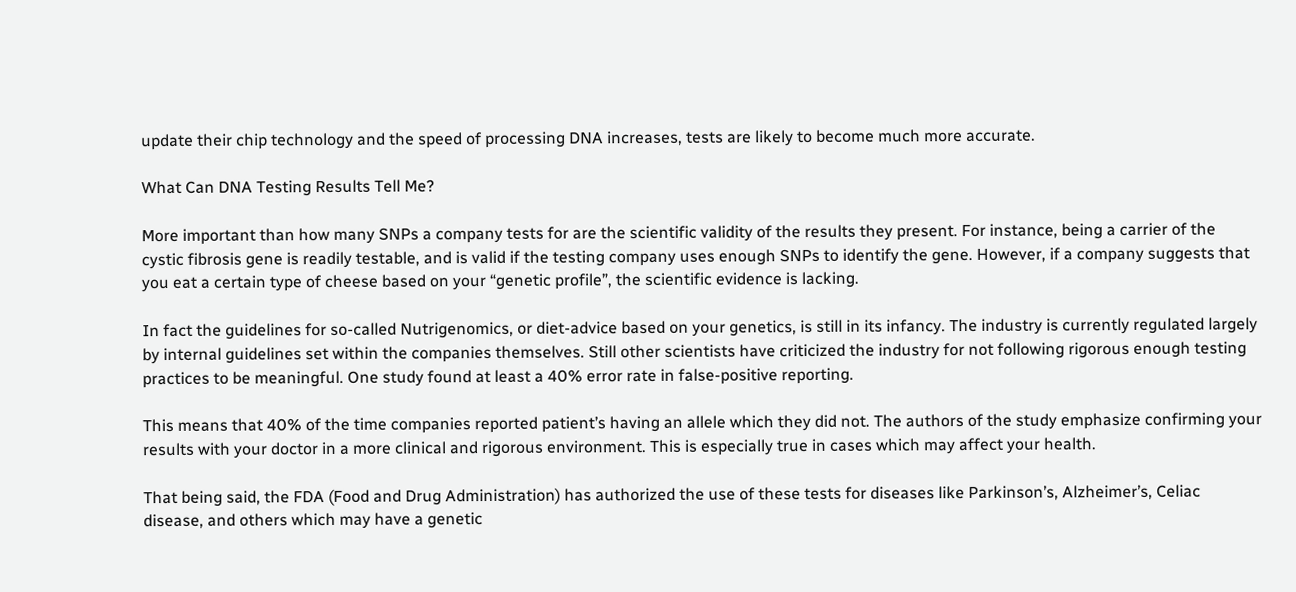update their chip technology and the speed of processing DNA increases, tests are likely to become much more accurate.

What Can DNA Testing Results Tell Me?

More important than how many SNPs a company tests for are the scientific validity of the results they present. For instance, being a carrier of the cystic fibrosis gene is readily testable, and is valid if the testing company uses enough SNPs to identify the gene. However, if a company suggests that you eat a certain type of cheese based on your “genetic profile”, the scientific evidence is lacking.

In fact the guidelines for so-called Nutrigenomics, or diet-advice based on your genetics, is still in its infancy. The industry is currently regulated largely by internal guidelines set within the companies themselves. Still other scientists have criticized the industry for not following rigorous enough testing practices to be meaningful. One study found at least a 40% error rate in false-positive reporting.

This means that 40% of the time companies reported patient’s having an allele which they did not. The authors of the study emphasize confirming your results with your doctor in a more clinical and rigorous environment. This is especially true in cases which may affect your health.

That being said, the FDA (Food and Drug Administration) has authorized the use of these tests for diseases like Parkinson’s, Alzheimer’s, Celiac disease, and others which may have a genetic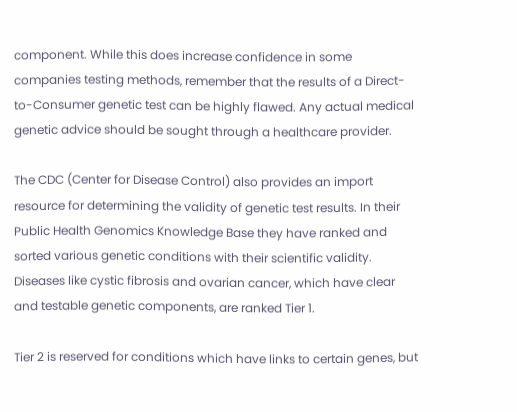component. While this does increase confidence in some companies testing methods, remember that the results of a Direct-to-Consumer genetic test can be highly flawed. Any actual medical genetic advice should be sought through a healthcare provider.

The CDC (Center for Disease Control) also provides an import resource for determining the validity of genetic test results. In their Public Health Genomics Knowledge Base they have ranked and sorted various genetic conditions with their scientific validity. Diseases like cystic fibrosis and ovarian cancer, which have clear and testable genetic components, are ranked Tier 1.

Tier 2 is reserved for conditions which have links to certain genes, but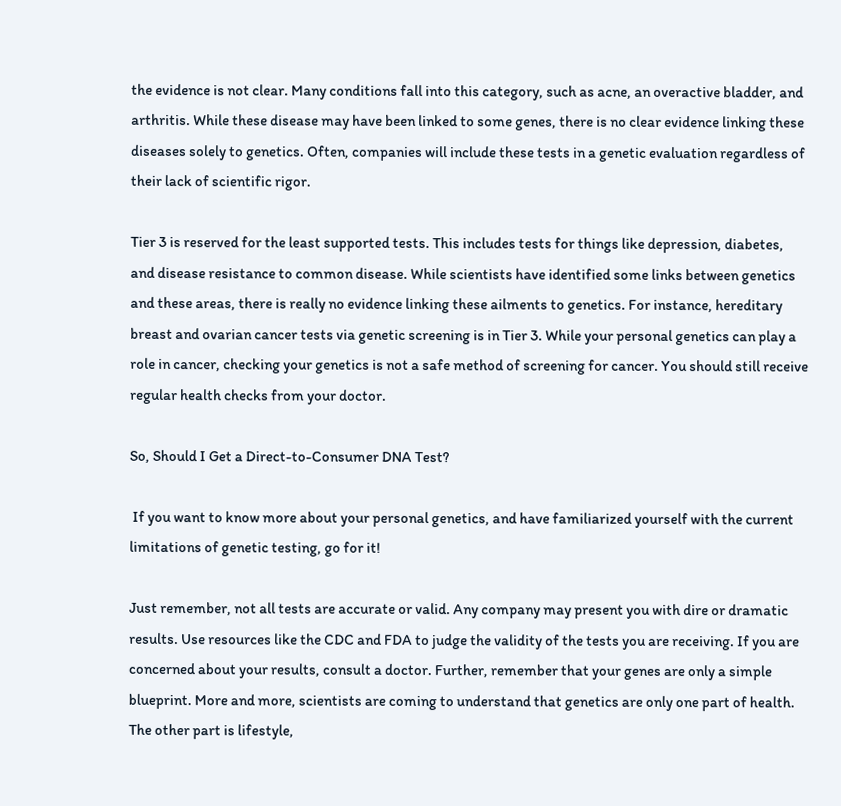the evidence is not clear. Many conditions fall into this category, such as acne, an overactive bladder, and arthritis. While these disease may have been linked to some genes, there is no clear evidence linking these diseases solely to genetics. Often, companies will include these tests in a genetic evaluation regardless of their lack of scientific rigor.

Tier 3 is reserved for the least supported tests. This includes tests for things like depression, diabetes, and disease resistance to common disease. While scientists have identified some links between genetics and these areas, there is really no evidence linking these ailments to genetics. For instance, hereditary breast and ovarian cancer tests via genetic screening is in Tier 3. While your personal genetics can play a role in cancer, checking your genetics is not a safe method of screening for cancer. You should still receive regular health checks from your doctor.

So, Should I Get a Direct-to-Consumer DNA Test?

 If you want to know more about your personal genetics, and have familiarized yourself with the current limitations of genetic testing, go for it!

Just remember, not all tests are accurate or valid. Any company may present you with dire or dramatic results. Use resources like the CDC and FDA to judge the validity of the tests you are receiving. If you are concerned about your results, consult a doctor. Further, remember that your genes are only a simple blueprint. More and more, scientists are coming to understand that genetics are only one part of health. The other part is lifestyle,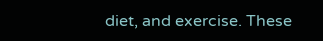diet, and exercise. These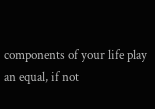components of your life play an equal, if not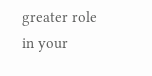greater role in your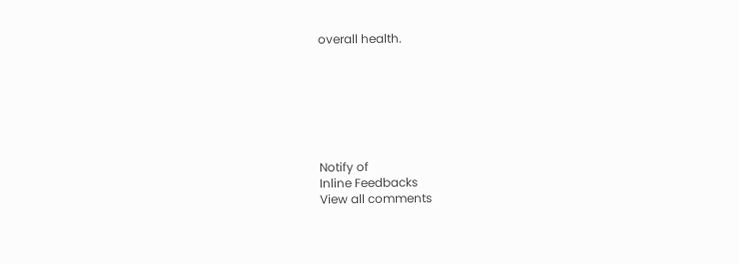overall health.







Notify of
Inline Feedbacks
View all comments